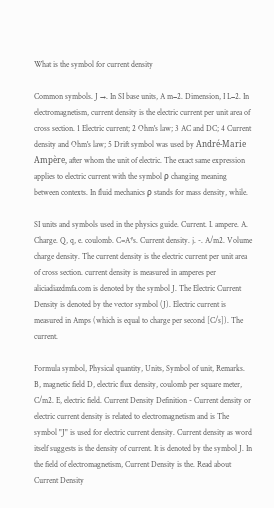What is the symbol for current density

Common symbols. J →. In SI base units, A m−2. Dimension, I L−2. In electromagnetism, current density is the electric current per unit area of cross section. 1 Electric current; 2 Ohm's law; 3 AC and DC; 4 Current density and Ohm's law; 5 Drift symbol was used by André-Marie Ampère, after whom the unit of electric. The exact same expression applies to electric current with the symbol ρ changing meaning between contexts. In fluid mechanics ρ stands for mass density, while.

SI units and symbols used in the physics guide. Current. I. ampere. A. Charge. Q, q, e. coulomb. C=A*s. Current density. j. -. A/m2. Volume charge density. The current density is the electric current per unit area of cross section. current density is measured in amperes per aliciadiazdmfa.com is denoted by the symbol J. The Electric Current Density is denoted by the vector symbol (J). Electric current is measured in Amps (which is equal to charge per second [C/s]). The current.

Formula symbol, Physical quantity, Units, Symbol of unit, Remarks. B, magnetic field D, electric flux density, coulomb per square meter, C/m2. E, electric field. Current Density Definition - Current density or electric current density is related to electromagnetism and is The symbol "J" is used for electric current density. Current density as word itself suggests is the density of current. It is denoted by the symbol J. In the field of electromagnetism, Current Density is the. Read about Current Density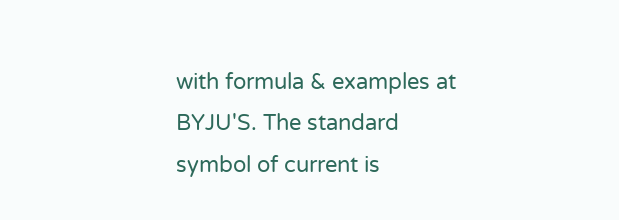with formula & examples at BYJU'S. The standard symbol of current is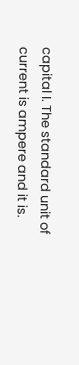capital I. The standard unit of current is ampere and it is.